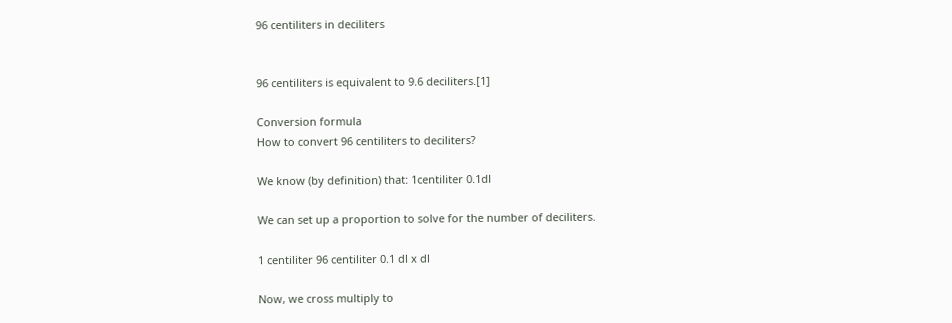96 centiliters in deciliters


96 centiliters is equivalent to 9.6 deciliters.[1]

Conversion formula
How to convert 96 centiliters to deciliters?

We know (by definition) that: 1centiliter 0.1dl

We can set up a proportion to solve for the number of deciliters.

1 centiliter 96 centiliter 0.1 dl x dl

Now, we cross multiply to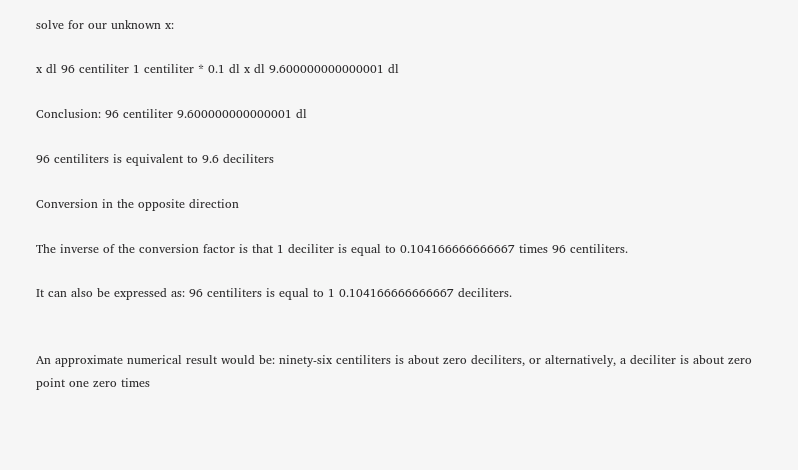solve for our unknown x:

x dl 96 centiliter 1 centiliter * 0.1 dl x dl 9.600000000000001 dl

Conclusion: 96 centiliter 9.600000000000001 dl

96 centiliters is equivalent to 9.6 deciliters

Conversion in the opposite direction

The inverse of the conversion factor is that 1 deciliter is equal to 0.104166666666667 times 96 centiliters.

It can also be expressed as: 96 centiliters is equal to 1 0.104166666666667 deciliters.


An approximate numerical result would be: ninety-six centiliters is about zero deciliters, or alternatively, a deciliter is about zero point one zero times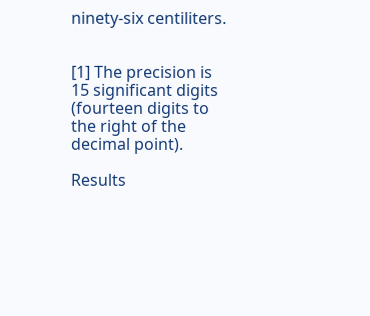ninety-six centiliters.


[1] The precision is 15 significant digits (fourteen digits to the right of the decimal point).

Results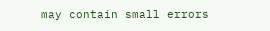may contain small errors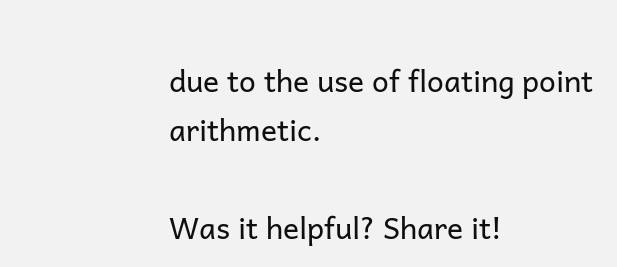due to the use of floating point arithmetic.

Was it helpful? Share it!